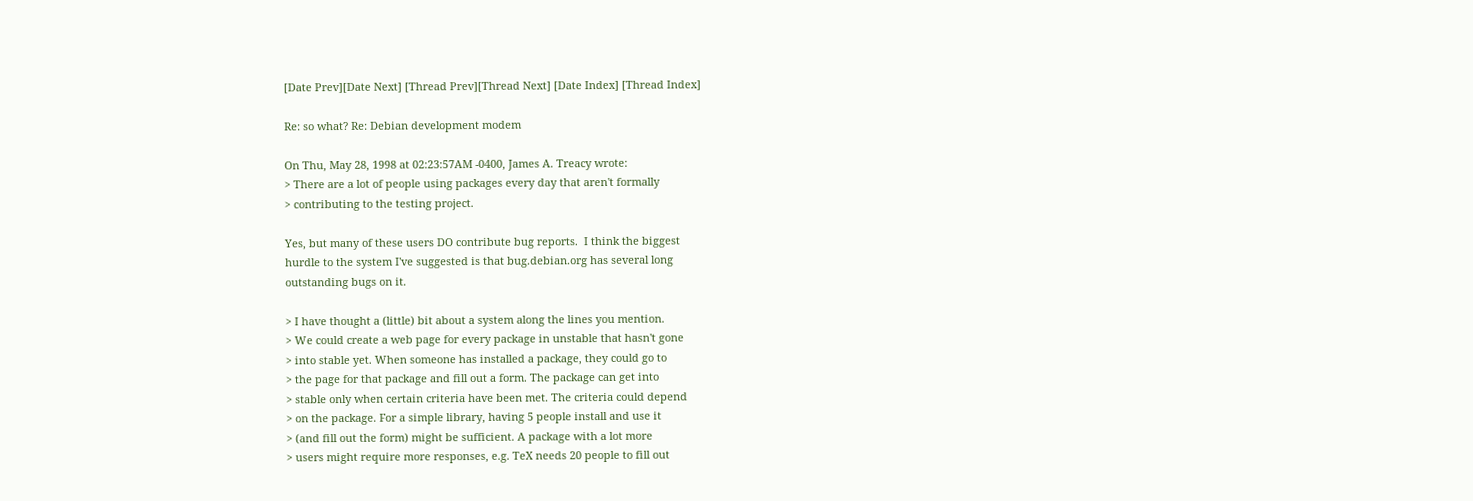[Date Prev][Date Next] [Thread Prev][Thread Next] [Date Index] [Thread Index]

Re: so what? Re: Debian development modem

On Thu, May 28, 1998 at 02:23:57AM -0400, James A. Treacy wrote:
> There are a lot of people using packages every day that aren't formally
> contributing to the testing project.

Yes, but many of these users DO contribute bug reports.  I think the biggest
hurdle to the system I've suggested is that bug.debian.org has several long
outstanding bugs on it.

> I have thought a (little) bit about a system along the lines you mention.
> We could create a web page for every package in unstable that hasn't gone
> into stable yet. When someone has installed a package, they could go to
> the page for that package and fill out a form. The package can get into
> stable only when certain criteria have been met. The criteria could depend
> on the package. For a simple library, having 5 people install and use it
> (and fill out the form) might be sufficient. A package with a lot more
> users might require more responses, e.g. TeX needs 20 people to fill out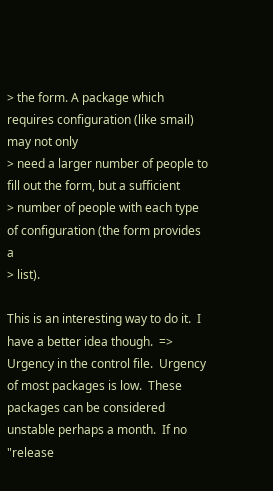> the form. A package which requires configuration (like smail) may not only
> need a larger number of people to fill out the form, but a sufficient
> number of people with each type of configuration (the form provides a
> list).

This is an interesting way to do it.  I have a better idea though.  =>
Urgency in the control file.  Urgency of most packages is low.  These
packages can be considered unstable perhaps a month.  If no "release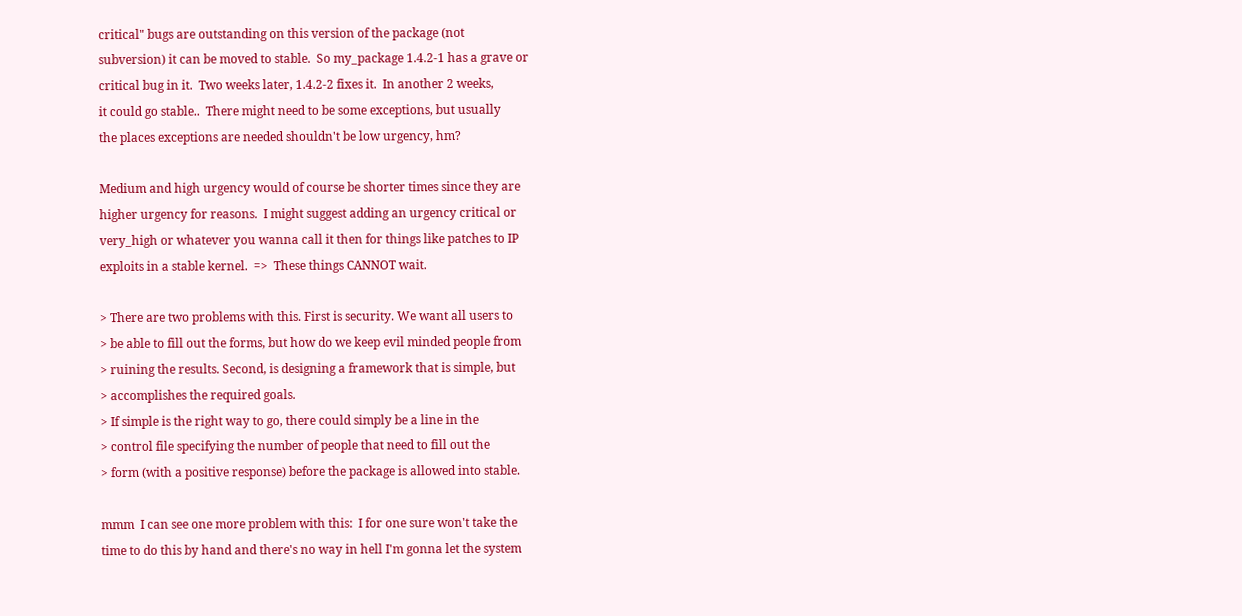critical" bugs are outstanding on this version of the package (not
subversion) it can be moved to stable.  So my_package 1.4.2-1 has a grave or
critical bug in it.  Two weeks later, 1.4.2-2 fixes it.  In another 2 weeks,
it could go stable..  There might need to be some exceptions, but usually
the places exceptions are needed shouldn't be low urgency, hm?

Medium and high urgency would of course be shorter times since they are
higher urgency for reasons.  I might suggest adding an urgency critical or
very_high or whatever you wanna call it then for things like patches to IP
exploits in a stable kernel.  =>  These things CANNOT wait.

> There are two problems with this. First is security. We want all users to
> be able to fill out the forms, but how do we keep evil minded people from
> ruining the results. Second, is designing a framework that is simple, but
> accomplishes the required goals.
> If simple is the right way to go, there could simply be a line in the
> control file specifying the number of people that need to fill out the
> form (with a positive response) before the package is allowed into stable.

mmm  I can see one more problem with this:  I for one sure won't take the
time to do this by hand and there's no way in hell I'm gonna let the system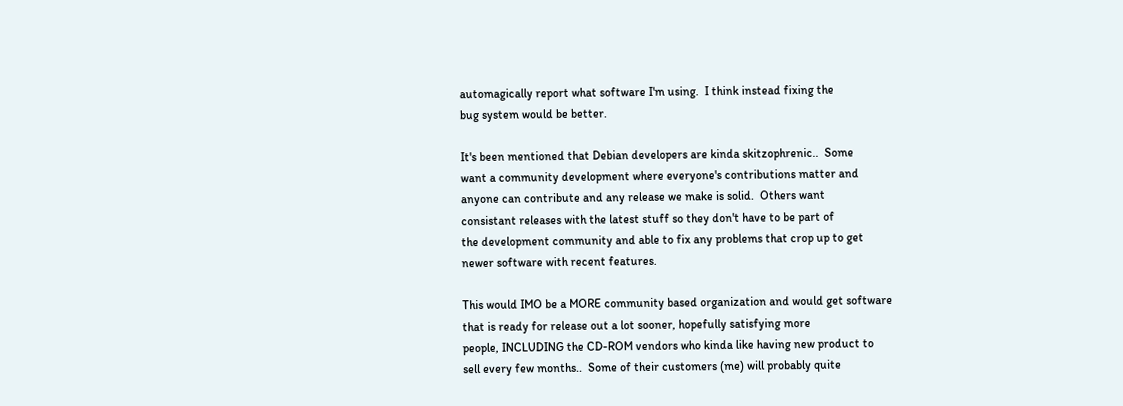automagically report what software I'm using.  I think instead fixing the
bug system would be better.

It's been mentioned that Debian developers are kinda skitzophrenic..  Some
want a community development where everyone's contributions matter and
anyone can contribute and any release we make is solid.  Others want
consistant releases with the latest stuff so they don't have to be part of
the development community and able to fix any problems that crop up to get
newer software with recent features.

This would IMO be a MORE community based organization and would get software
that is ready for release out a lot sooner, hopefully satisfying more
people, INCLUDING the CD-ROM vendors who kinda like having new product to
sell every few months..  Some of their customers (me) will probably quite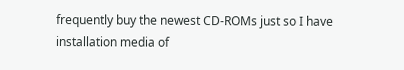frequently buy the newest CD-ROMs just so I have installation media of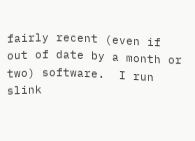fairly recent (even if out of date by a month or two) software.  I run slink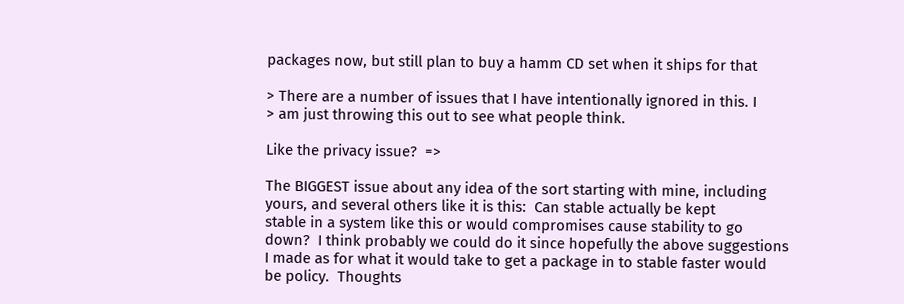packages now, but still plan to buy a hamm CD set when it ships for that

> There are a number of issues that I have intentionally ignored in this. I
> am just throwing this out to see what people think.

Like the privacy issue?  =>

The BIGGEST issue about any idea of the sort starting with mine, including
yours, and several others like it is this:  Can stable actually be kept
stable in a system like this or would compromises cause stability to go
down?  I think probably we could do it since hopefully the above suggestions
I made as for what it would take to get a package in to stable faster would
be policy.  Thoughts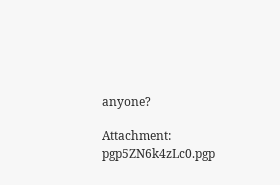anyone?

Attachment: pgp5ZN6k4zLc0.pgp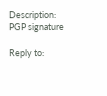Description: PGP signature

Reply to: